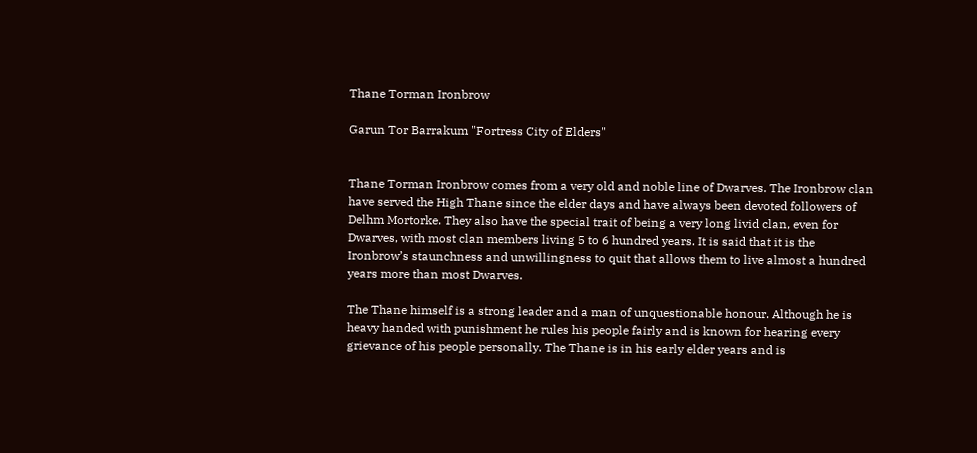Thane Torman Ironbrow

Garun Tor Barrakum "Fortress City of Elders"


Thane Torman Ironbrow comes from a very old and noble line of Dwarves. The Ironbrow clan have served the High Thane since the elder days and have always been devoted followers of Delhm Mortorke. They also have the special trait of being a very long livid clan, even for Dwarves, with most clan members living 5 to 6 hundred years. It is said that it is the Ironbrow’s staunchness and unwillingness to quit that allows them to live almost a hundred years more than most Dwarves.

The Thane himself is a strong leader and a man of unquestionable honour. Although he is heavy handed with punishment he rules his people fairly and is known for hearing every grievance of his people personally. The Thane is in his early elder years and is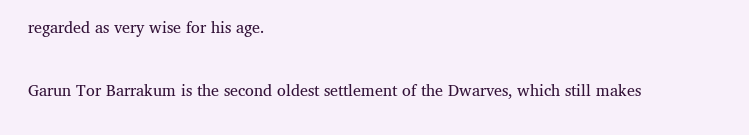regarded as very wise for his age.


Garun Tor Barrakum is the second oldest settlement of the Dwarves, which still makes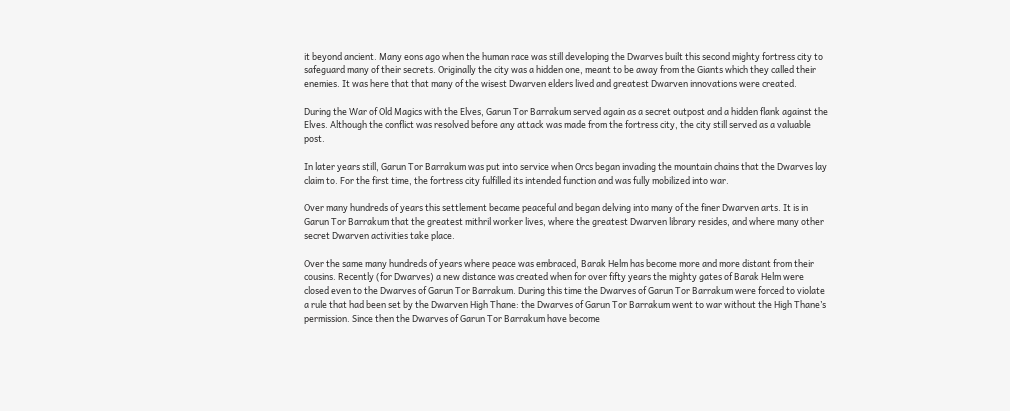it beyond ancient. Many eons ago when the human race was still developing the Dwarves built this second mighty fortress city to safeguard many of their secrets. Originally the city was a hidden one, meant to be away from the Giants which they called their enemies. It was here that that many of the wisest Dwarven elders lived and greatest Dwarven innovations were created.

During the War of Old Magics with the Elves, Garun Tor Barrakum served again as a secret outpost and a hidden flank against the Elves. Although the conflict was resolved before any attack was made from the fortress city, the city still served as a valuable post.

In later years still, Garun Tor Barrakum was put into service when Orcs began invading the mountain chains that the Dwarves lay claim to. For the first time, the fortress city fulfilled its intended function and was fully mobilized into war.

Over many hundreds of years this settlement became peaceful and began delving into many of the finer Dwarven arts. It is in Garun Tor Barrakum that the greatest mithril worker lives, where the greatest Dwarven library resides, and where many other secret Dwarven activities take place.

Over the same many hundreds of years where peace was embraced, Barak Helm has become more and more distant from their cousins. Recently (for Dwarves) a new distance was created when for over fifty years the mighty gates of Barak Helm were closed even to the Dwarves of Garun Tor Barrakum. During this time the Dwarves of Garun Tor Barrakum were forced to violate a rule that had been set by the Dwarven High Thane: the Dwarves of Garun Tor Barrakum went to war without the High Thane’s permission. Since then the Dwarves of Garun Tor Barrakum have become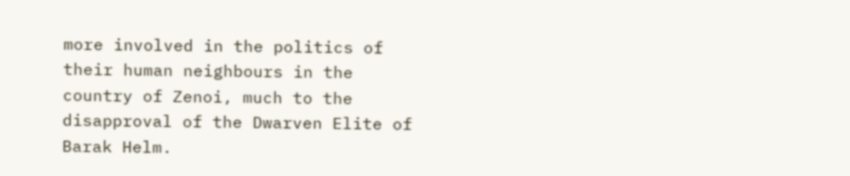more involved in the politics of their human neighbours in the country of Zenoi, much to the disapproval of the Dwarven Elite of Barak Helm.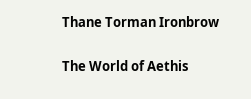Thane Torman Ironbrow

The World of Aethis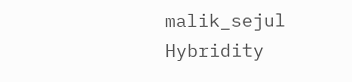malik_sejul Hybridity